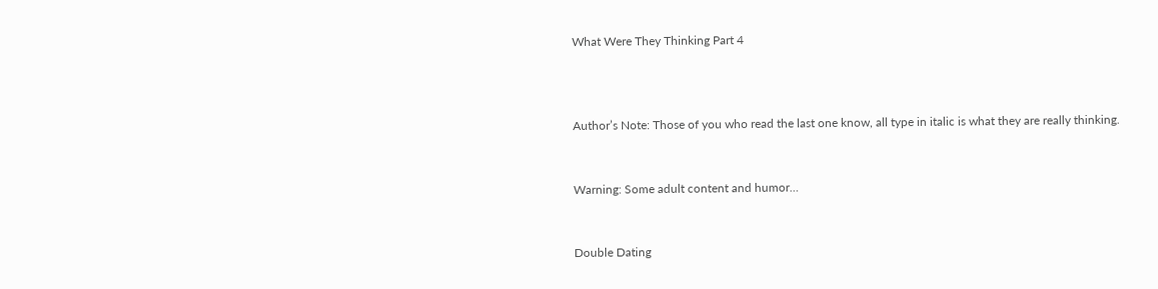What Were They Thinking Part 4



Author’s Note: Those of you who read the last one know, all type in italic is what they are really thinking.


Warning: Some adult content and humor…


Double Dating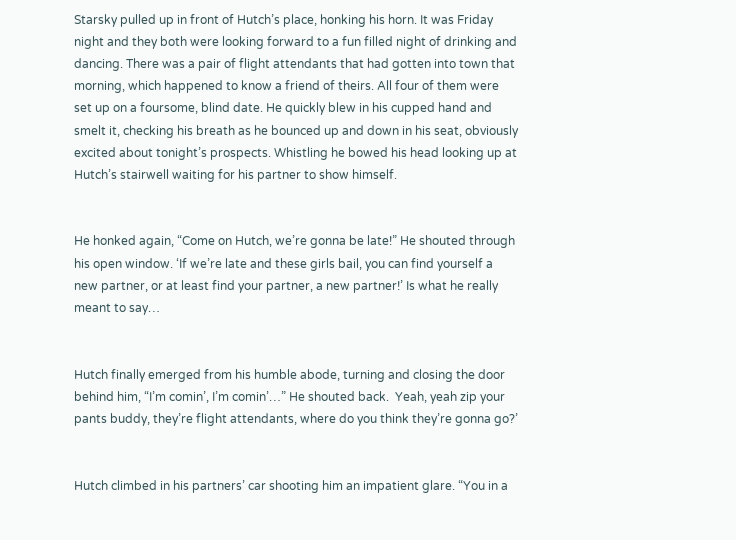Starsky pulled up in front of Hutch’s place, honking his horn. It was Friday night and they both were looking forward to a fun filled night of drinking and dancing. There was a pair of flight attendants that had gotten into town that morning, which happened to know a friend of theirs. All four of them were set up on a foursome, blind date. He quickly blew in his cupped hand and smelt it, checking his breath as he bounced up and down in his seat, obviously excited about tonight’s prospects. Whistling he bowed his head looking up at Hutch’s stairwell waiting for his partner to show himself.


He honked again, “Come on Hutch, we’re gonna be late!” He shouted through his open window. ‘If we’re late and these girls bail, you can find yourself a new partner, or at least find your partner, a new partner!’ Is what he really meant to say…


Hutch finally emerged from his humble abode, turning and closing the door behind him, “I’m comin’, I’m comin’…” He shouted back.  Yeah, yeah zip your pants buddy, they’re flight attendants, where do you think they’re gonna go?’


Hutch climbed in his partners’ car shooting him an impatient glare. “You in a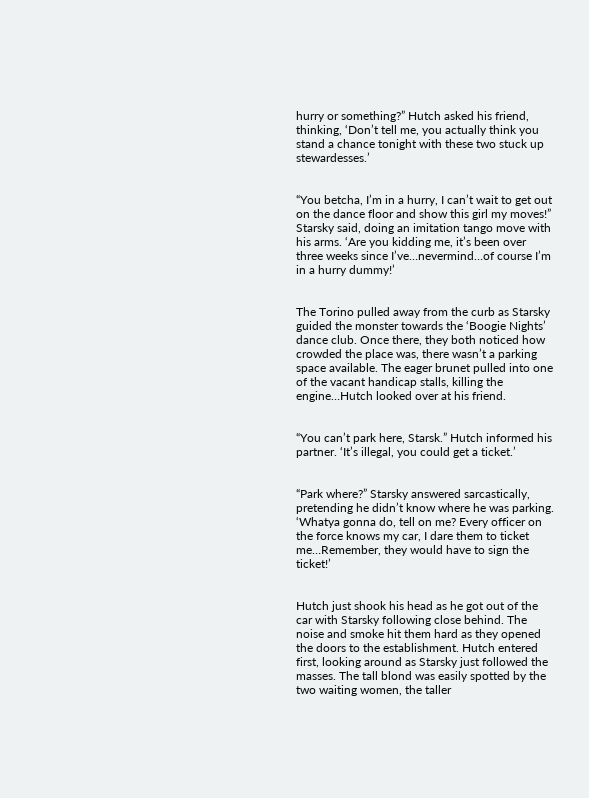hurry or something?” Hutch asked his friend, thinking, ‘Don’t tell me, you actually think you stand a chance tonight with these two stuck up stewardesses.’


“You betcha, I’m in a hurry, I can’t wait to get out on the dance floor and show this girl my moves!” Starsky said, doing an imitation tango move with his arms. ‘Are you kidding me, it’s been over three weeks since I’ve…nevermind…of course I’m in a hurry dummy!’


The Torino pulled away from the curb as Starsky guided the monster towards the ‘Boogie Nights’ dance club. Once there, they both noticed how crowded the place was, there wasn’t a parking space available. The eager brunet pulled into one of the vacant handicap stalls, killing the engine…Hutch looked over at his friend.


“You can’t park here, Starsk.” Hutch informed his partner. ‘It’s illegal, you could get a ticket.’


“Park where?” Starsky answered sarcastically, pretending he didn’t know where he was parking. ‘Whatya gonna do, tell on me? Every officer on the force knows my car, I dare them to ticket me…Remember, they would have to sign the ticket!’


Hutch just shook his head as he got out of the car with Starsky following close behind. The noise and smoke hit them hard as they opened the doors to the establishment. Hutch entered first, looking around as Starsky just followed the masses. The tall blond was easily spotted by the two waiting women, the taller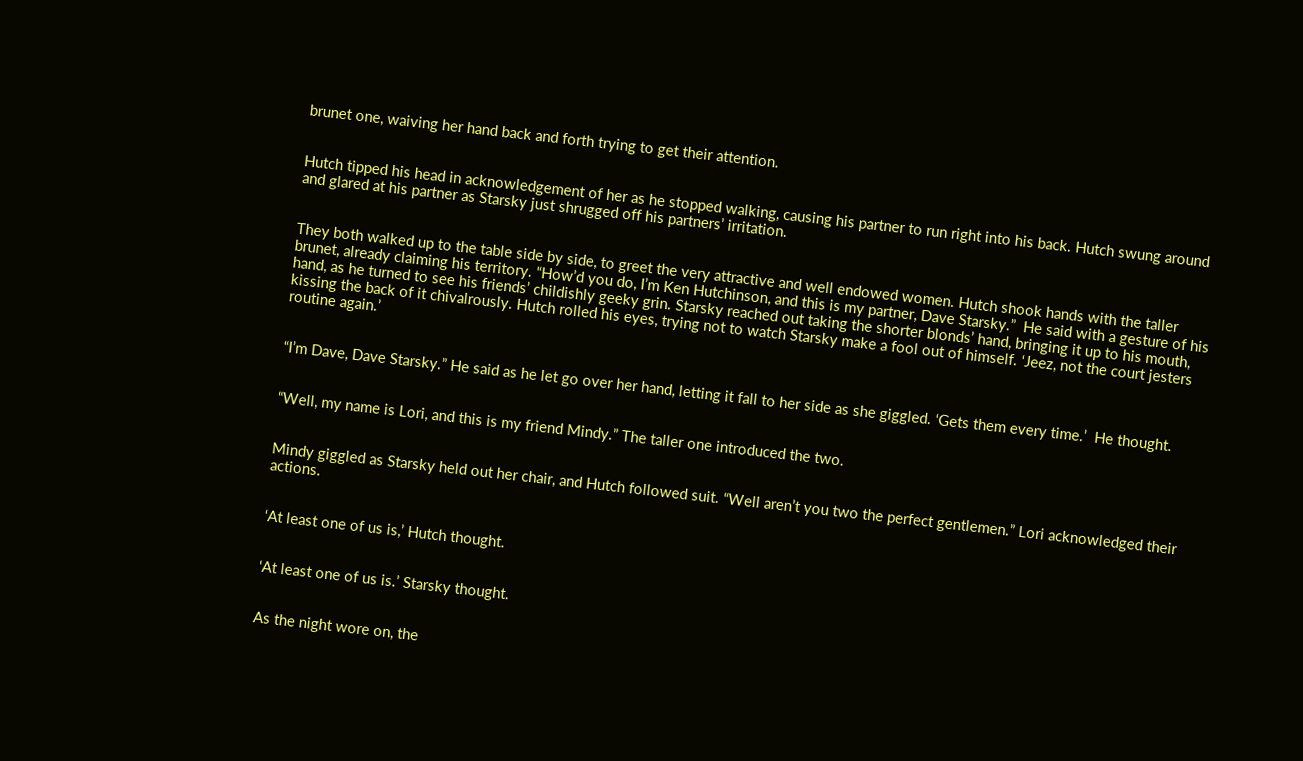brunet one, waiving her hand back and forth trying to get their attention.


Hutch tipped his head in acknowledgement of her as he stopped walking, causing his partner to run right into his back. Hutch swung around and glared at his partner as Starsky just shrugged off his partners’ irritation.


They both walked up to the table side by side, to greet the very attractive and well endowed women. Hutch shook hands with the taller brunet, already claiming his territory. “How’d you do, I’m Ken Hutchinson, and this is my partner, Dave Starsky.”  He said with a gesture of his hand, as he turned to see his friends’ childishly geeky grin. Starsky reached out taking the shorter blonds’ hand, bringing it up to his mouth, kissing the back of it chivalrously. Hutch rolled his eyes, trying not to watch Starsky make a fool out of himself. ‘Jeez, not the court jesters routine again.’


“I’m Dave, Dave Starsky.” He said as he let go over her hand, letting it fall to her side as she giggled. ‘Gets them every time.’  He thought.


“Well, my name is Lori, and this is my friend Mindy.” The taller one introduced the two.


Mindy giggled as Starsky held out her chair, and Hutch followed suit. “Well aren’t you two the perfect gentlemen.” Lori acknowledged their actions.


‘At least one of us is,’ Hutch thought.


‘At least one of us is.’ Starsky thought.


As the night wore on, the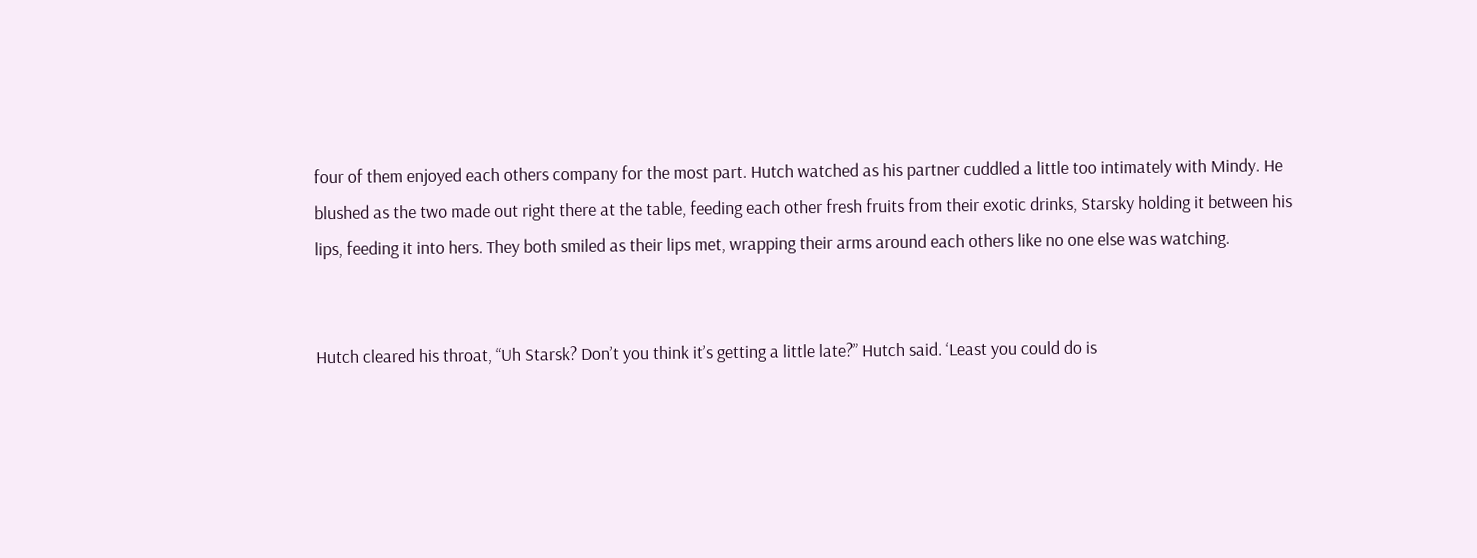four of them enjoyed each others company for the most part. Hutch watched as his partner cuddled a little too intimately with Mindy. He blushed as the two made out right there at the table, feeding each other fresh fruits from their exotic drinks, Starsky holding it between his lips, feeding it into hers. They both smiled as their lips met, wrapping their arms around each others like no one else was watching.


Hutch cleared his throat, “Uh Starsk? Don’t you think it’s getting a little late?” Hutch said. ‘Least you could do is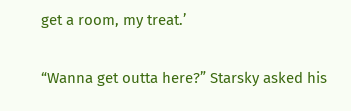get a room, my treat.’


“Wanna get outta here?” Starsky asked his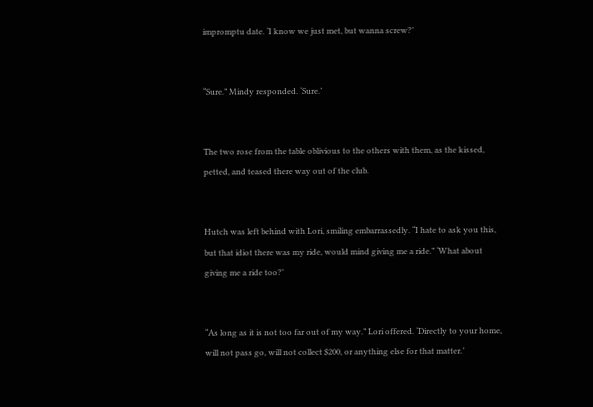impromptu date. ‘I know we just met, but wanna screw?’


“Sure.” Mindy responded. ‘Sure.’


The two rose from the table oblivious to the others with them, as the kissed, petted, and teased there way out of the club.


Hutch was left behind with Lori, smiling embarrassedly. “I hate to ask you this, but that idiot there was my ride, would mind giving me a ride.” ‘What about giving me a ride too?’


“As long as it is not too far out of my way.” Lori offered. ‘Directly to your home, will not pass go, will not collect $200, or anything else for that matter.’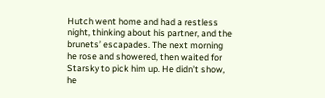Hutch went home and had a restless night, thinking about his partner, and the brunets’ escapades. The next morning he rose and showered, then waited for Starsky to pick him up. He didn’t show, he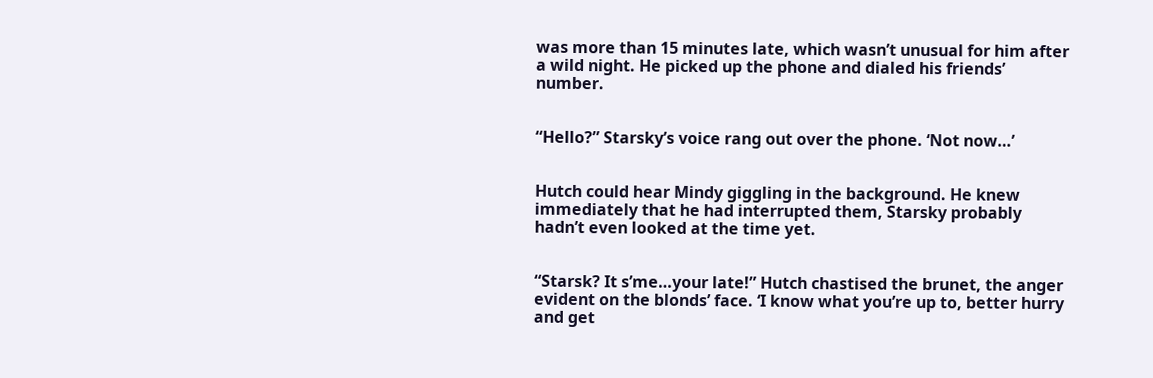was more than 15 minutes late, which wasn’t unusual for him after a wild night. He picked up the phone and dialed his friends’ number.


“Hello?” Starsky’s voice rang out over the phone. ‘Not now…’


Hutch could hear Mindy giggling in the background. He knew immediately that he had interrupted them, Starsky probably hadn’t even looked at the time yet.


“Starsk? It s’me…your late!” Hutch chastised the brunet, the anger evident on the blonds’ face. ‘I know what you’re up to, better hurry and get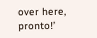over here, pronto!’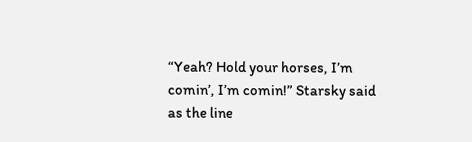“Yeah? Hold your horses, I’m comin’, I’m comin!” Starsky said as the line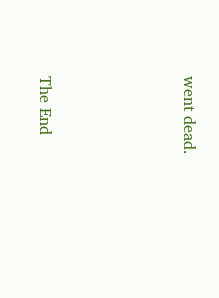went dead.




The End